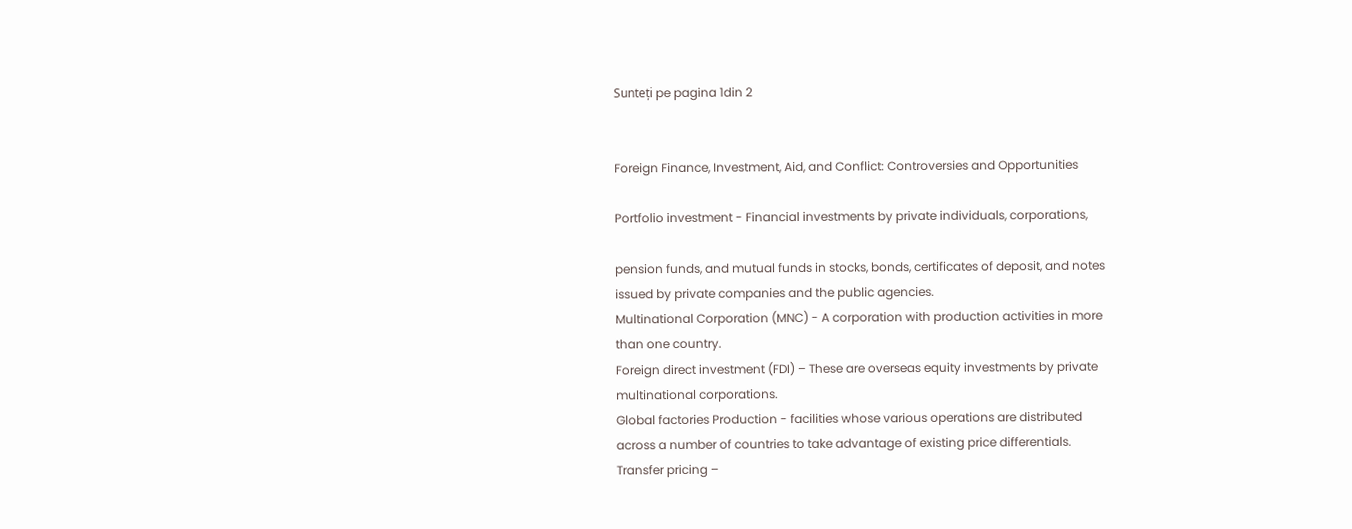Sunteți pe pagina 1din 2


Foreign Finance, Investment, Aid, and Conflict: Controversies and Opportunities

Portfolio investment - Financial investments by private individuals, corporations,

pension funds, and mutual funds in stocks, bonds, certificates of deposit, and notes
issued by private companies and the public agencies.
Multinational Corporation (MNC) - A corporation with production activities in more
than one country.
Foreign direct investment (FDI) – These are overseas equity investments by private
multinational corporations.
Global factories Production - facilities whose various operations are distributed
across a number of countries to take advantage of existing price differentials.
Transfer pricing –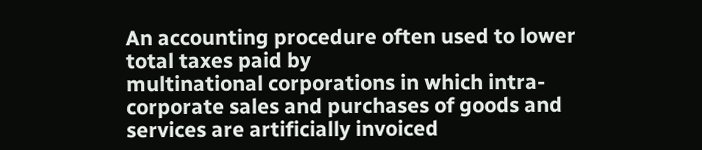An accounting procedure often used to lower total taxes paid by
multinational corporations in which intra-corporate sales and purchases of goods and
services are artificially invoiced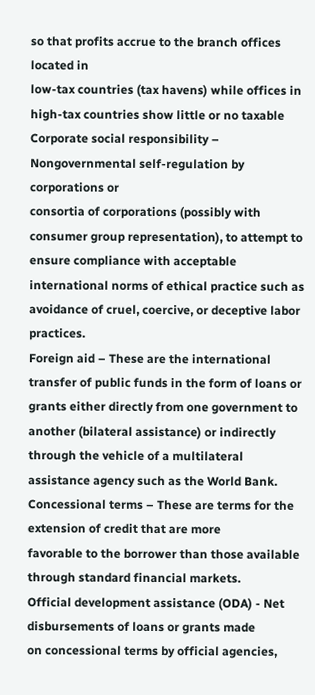so that profits accrue to the branch offices located in
low-tax countries (tax havens) while offices in high-tax countries show little or no taxable
Corporate social responsibility – Nongovernmental self-regulation by corporations or
consortia of corporations (possibly with consumer group representation), to attempt to
ensure compliance with acceptable international norms of ethical practice such as
avoidance of cruel, coercive, or deceptive labor practices.
Foreign aid – These are the international transfer of public funds in the form of loans or
grants either directly from one government to another (bilateral assistance) or indirectly
through the vehicle of a multilateral assistance agency such as the World Bank.
Concessional terms – These are terms for the extension of credit that are more
favorable to the borrower than those available through standard financial markets.
Official development assistance (ODA) - Net disbursements of loans or grants made
on concessional terms by official agencies,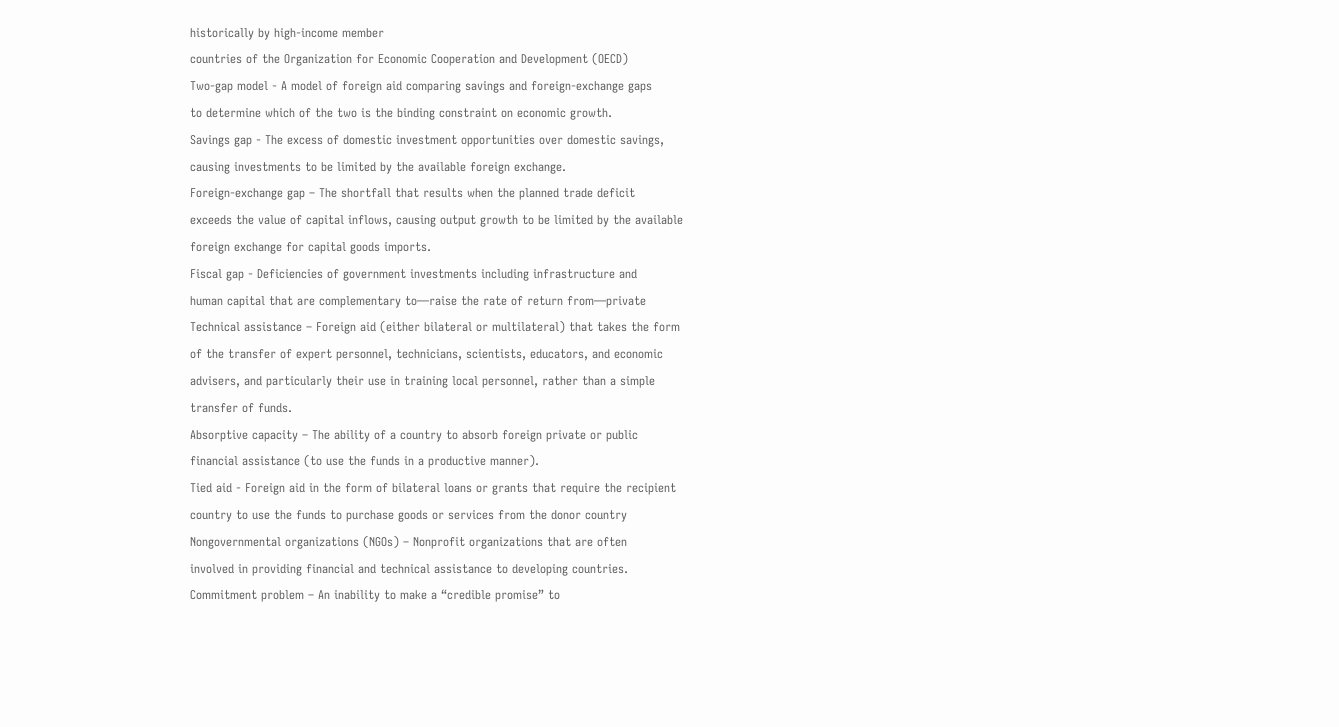historically by high-income member
countries of the Organization for Economic Cooperation and Development (OECD)
Two-gap model - A model of foreign aid comparing savings and foreign-exchange gaps
to determine which of the two is the binding constraint on economic growth.
Savings gap - The excess of domestic investment opportunities over domestic savings,
causing investments to be limited by the available foreign exchange.
Foreign-exchange gap – The shortfall that results when the planned trade deficit
exceeds the value of capital inflows, causing output growth to be limited by the available
foreign exchange for capital goods imports.
Fiscal gap - Deficiencies of government investments including infrastructure and
human capital that are complementary to—raise the rate of return from—private
Technical assistance – Foreign aid (either bilateral or multilateral) that takes the form
of the transfer of expert personnel, technicians, scientists, educators, and economic
advisers, and particularly their use in training local personnel, rather than a simple
transfer of funds.
Absorptive capacity – The ability of a country to absorb foreign private or public
financial assistance (to use the funds in a productive manner).
Tied aid - Foreign aid in the form of bilateral loans or grants that require the recipient
country to use the funds to purchase goods or services from the donor country
Nongovernmental organizations (NGOs) – Nonprofit organizations that are often
involved in providing financial and technical assistance to developing countries.
Commitment problem – An inability to make a “credible promise” to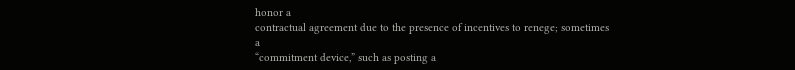honor a
contractual agreement due to the presence of incentives to renege; sometimes a
“commitment device,” such as posting a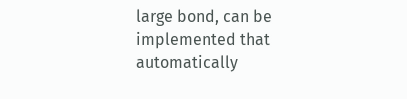large bond, can be implemented that
automatically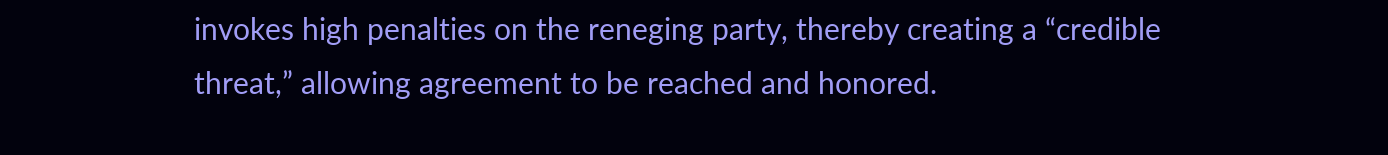invokes high penalties on the reneging party, thereby creating a “credible
threat,” allowing agreement to be reached and honored.